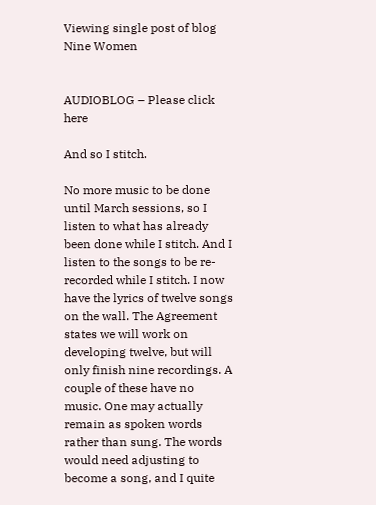Viewing single post of blog Nine Women


AUDIOBLOG – Please click here

And so I stitch.

No more music to be done until March sessions, so I listen to what has already been done while I stitch. And I listen to the songs to be re-recorded while I stitch. I now have the lyrics of twelve songs on the wall. The Agreement states we will work on developing twelve, but will only finish nine recordings. A couple of these have no music. One may actually remain as spoken words rather than sung. The words would need adjusting to become a song, and I quite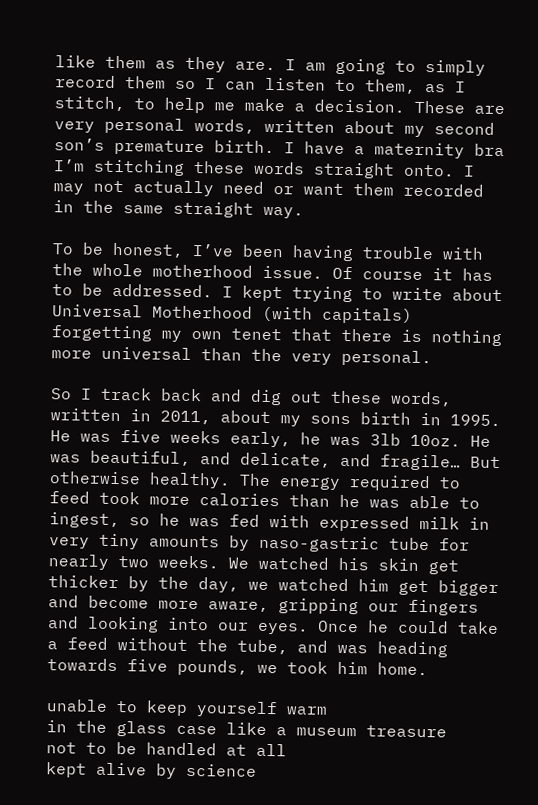like them as they are. I am going to simply record them so I can listen to them, as I stitch, to help me make a decision. These are very personal words, written about my second son’s premature birth. I have a maternity bra I’m stitching these words straight onto. I may not actually need or want them recorded in the same straight way.

To be honest, I’ve been having trouble with the whole motherhood issue. Of course it has to be addressed. I kept trying to write about Universal Motherhood (with capitals) forgetting my own tenet that there is nothing more universal than the very personal.

So I track back and dig out these words, written in 2011, about my sons birth in 1995. He was five weeks early, he was 3lb 10oz. He was beautiful, and delicate, and fragile… But otherwise healthy. The energy required to feed took more calories than he was able to ingest, so he was fed with expressed milk in very tiny amounts by naso-gastric tube for nearly two weeks. We watched his skin get thicker by the day, we watched him get bigger and become more aware, gripping our fingers and looking into our eyes. Once he could take a feed without the tube, and was heading towards five pounds, we took him home.

unable to keep yourself warm
in the glass case like a museum treasure
not to be handled at all
kept alive by science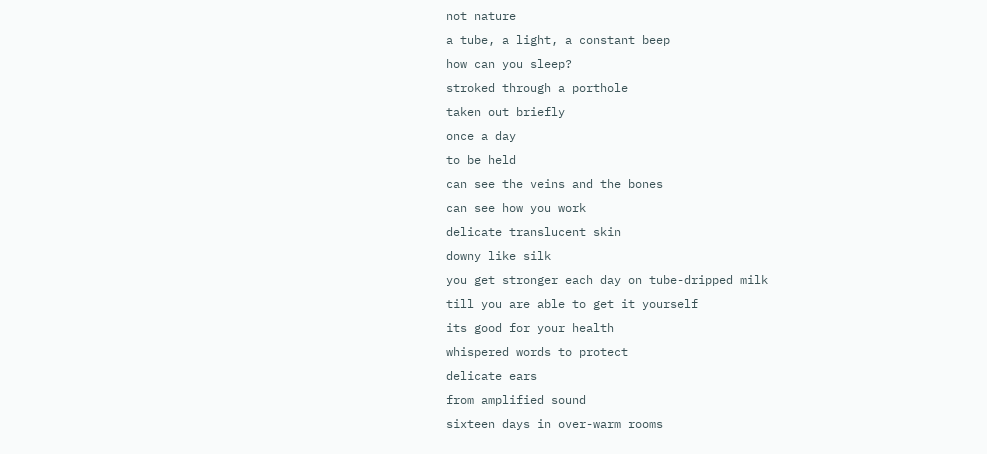not nature
a tube, a light, a constant beep
how can you sleep?
stroked through a porthole
taken out briefly
once a day
to be held
can see the veins and the bones
can see how you work
delicate translucent skin
downy like silk
you get stronger each day on tube-dripped milk
till you are able to get it yourself
its good for your health
whispered words to protect
delicate ears
from amplified sound
sixteen days in over-warm rooms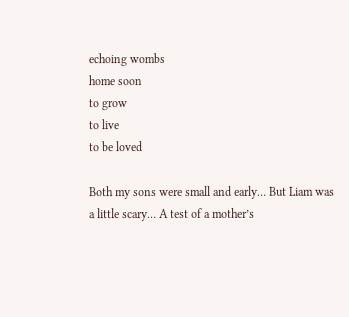echoing wombs
home soon
to grow
to live
to be loved

Both my sons were small and early… But Liam was a little scary… A test of a mother’s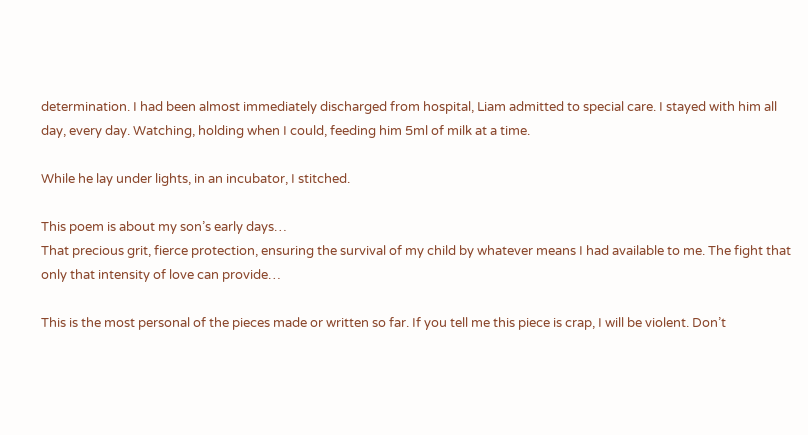determination. I had been almost immediately discharged from hospital, Liam admitted to special care. I stayed with him all day, every day. Watching, holding when I could, feeding him 5ml of milk at a time.

While he lay under lights, in an incubator, I stitched.

This poem is about my son’s early days…
That precious grit, fierce protection, ensuring the survival of my child by whatever means I had available to me. The fight that only that intensity of love can provide…

This is the most personal of the pieces made or written so far. If you tell me this piece is crap, I will be violent. Don’t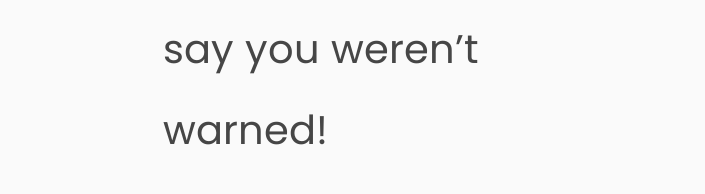say you weren’t warned!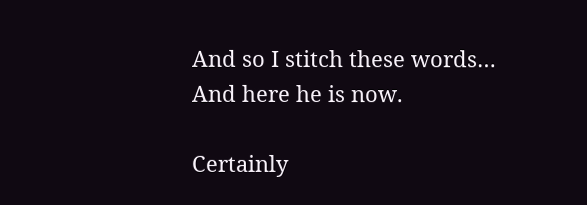And so I stitch these words…
And here he is now.

Certainly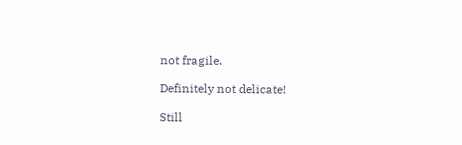not fragile.

Definitely not delicate!

Still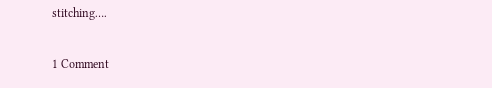stitching….

1 Comment